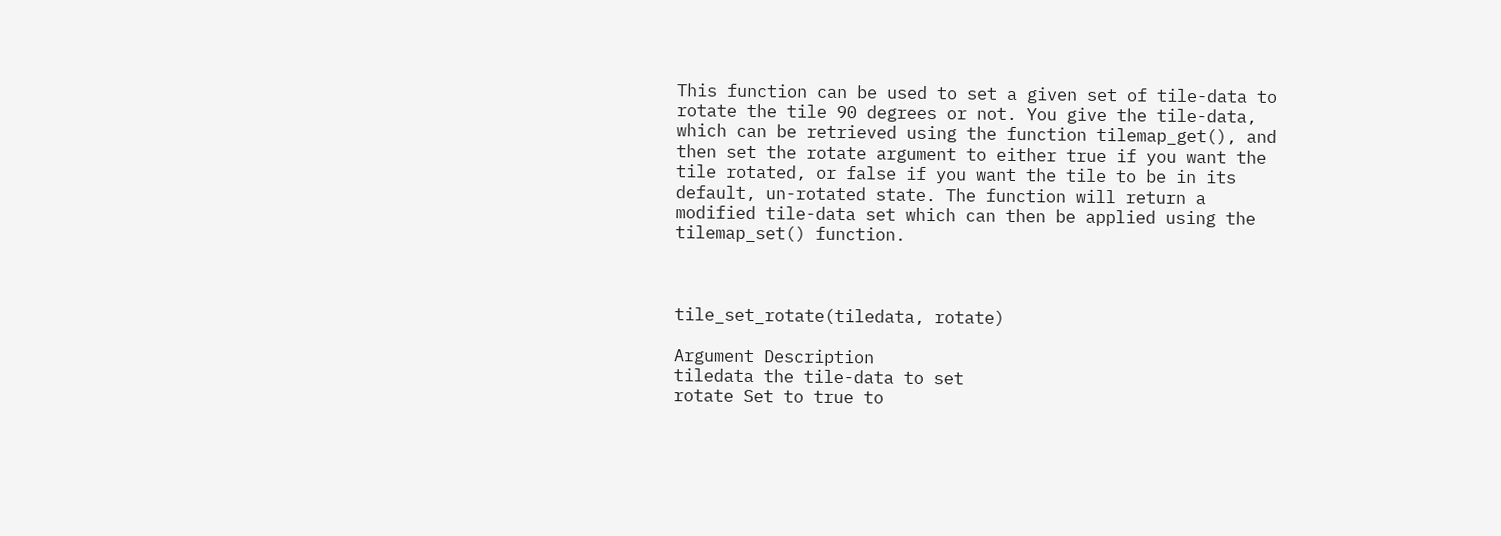This function can be used to set a given set of tile-data to rotate the tile 90 degrees or not. You give the tile-data, which can be retrieved using the function tilemap_get(), and then set the rotate argument to either true if you want the tile rotated, or false if you want the tile to be in its default, un-rotated state. The function will return a modified tile-data set which can then be applied using the tilemap_set() function.



tile_set_rotate(tiledata, rotate)

Argument Description
tiledata the tile-data to set
rotate Set to true to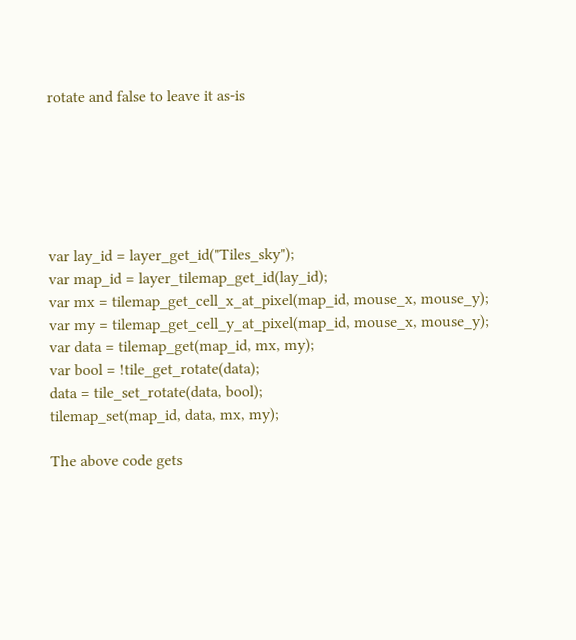rotate and false to leave it as-is






var lay_id = layer_get_id("Tiles_sky");
var map_id = layer_tilemap_get_id(lay_id);
var mx = tilemap_get_cell_x_at_pixel(map_id, mouse_x, mouse_y);
var my = tilemap_get_cell_y_at_pixel(map_id, mouse_x, mouse_y);
var data = tilemap_get(map_id, mx, my);
var bool = !tile_get_rotate(data);
data = tile_set_rotate(data, bool);
tilemap_set(map_id, data, mx, my);

The above code gets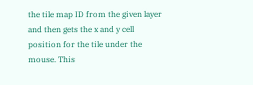the tile map ID from the given layer and then gets the x and y cell position for the tile under the mouse. This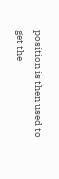position is then used to get the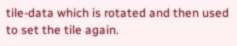tile-data which is rotated and then used to set the tile again.